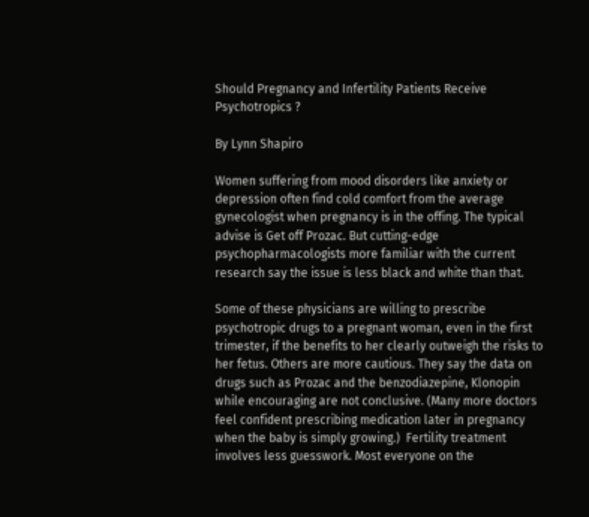Should Pregnancy and Infertility Patients Receive Psychotropics ?

By Lynn Shapiro

Women suffering from mood disorders like anxiety or depression often find cold comfort from the average gynecologist when pregnancy is in the offing. The typical advise is Get off Prozac. But cutting-edge psychopharmacologists more familiar with the current research say the issue is less black and white than that.

Some of these physicians are willing to prescribe psychotropic drugs to a pregnant woman, even in the first trimester, if the benefits to her clearly outweigh the risks to her fetus. Others are more cautious. They say the data on drugs such as Prozac and the benzodiazepine, Klonopin while encouraging are not conclusive. (Many more doctors feel confident prescribing medication later in pregnancy when the baby is simply growing.)  Fertility treatment involves less guesswork. Most everyone on the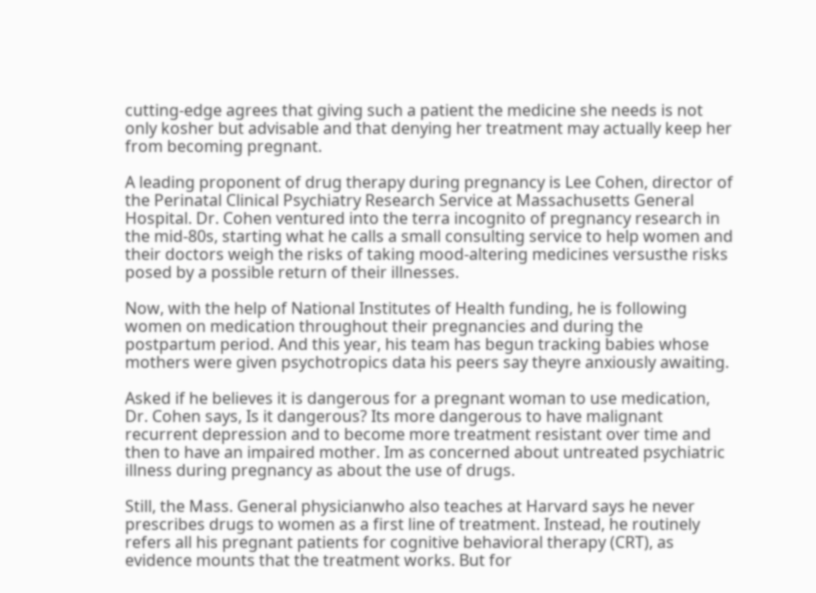cutting-edge agrees that giving such a patient the medicine she needs is not only kosher but advisable and that denying her treatment may actually keep her from becoming pregnant.

A leading proponent of drug therapy during pregnancy is Lee Cohen, director of the Perinatal Clinical Psychiatry Research Service at Massachusetts General Hospital. Dr. Cohen ventured into the terra incognito of pregnancy research in the mid-80s, starting what he calls a small consulting service to help women and their doctors weigh the risks of taking mood-altering medicines versusthe risks posed by a possible return of their illnesses.

Now, with the help of National Institutes of Health funding, he is following women on medication throughout their pregnancies and during the postpartum period. And this year, his team has begun tracking babies whose mothers were given psychotropics data his peers say theyre anxiously awaiting.

Asked if he believes it is dangerous for a pregnant woman to use medication, Dr. Cohen says, Is it dangerous? Its more dangerous to have malignant recurrent depression and to become more treatment resistant over time and then to have an impaired mother. Im as concerned about untreated psychiatric illness during pregnancy as about the use of drugs.

Still, the Mass. General physicianwho also teaches at Harvard says he never prescribes drugs to women as a first line of treatment. Instead, he routinely refers all his pregnant patients for cognitive behavioral therapy (CRT), as evidence mounts that the treatment works. But for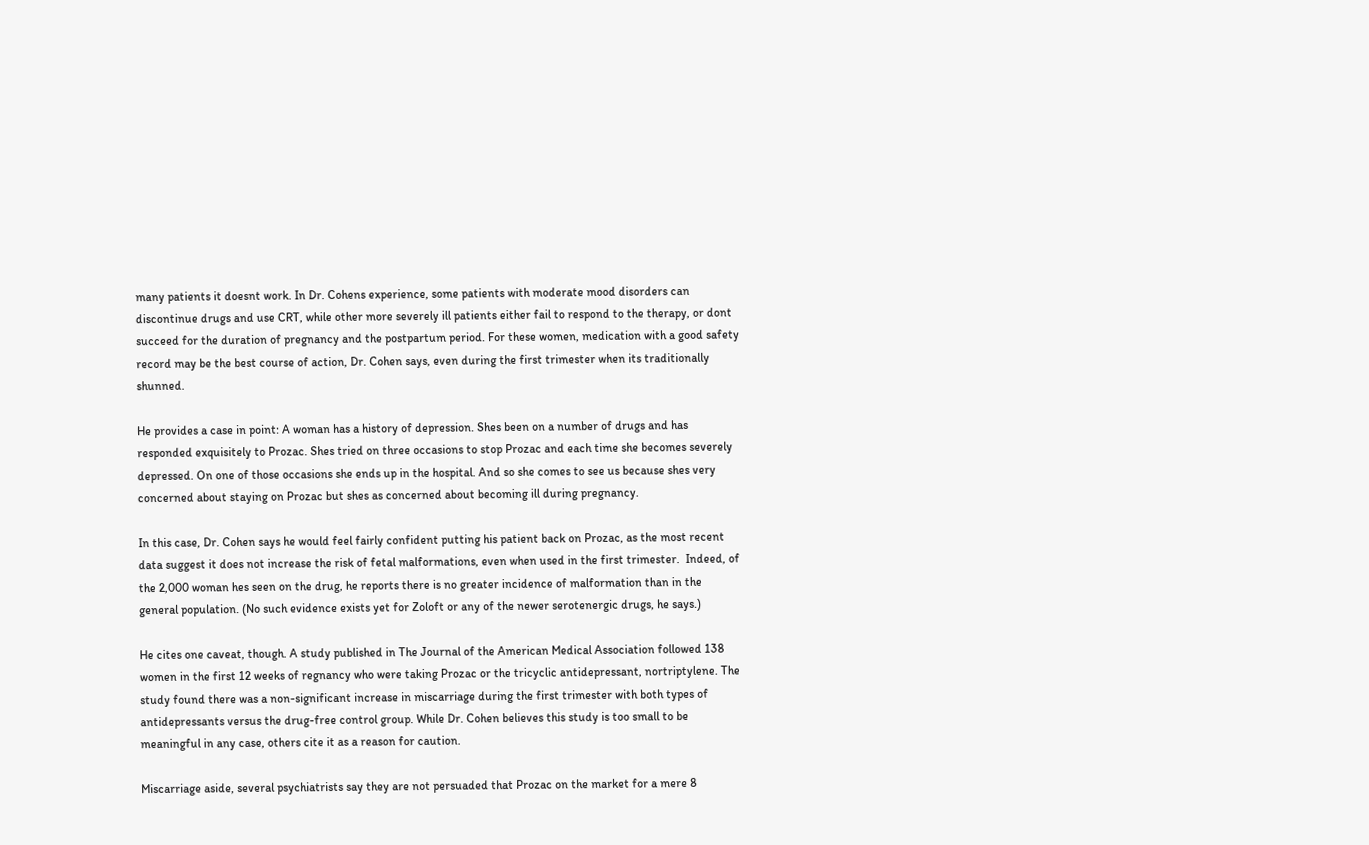many patients it doesnt work. In Dr. Cohens experience, some patients with moderate mood disorders can discontinue drugs and use CRT, while other more severely ill patients either fail to respond to the therapy, or dont succeed for the duration of pregnancy and the postpartum period. For these women, medication with a good safety record may be the best course of action, Dr. Cohen says, even during the first trimester when its traditionally shunned.

He provides a case in point: A woman has a history of depression. Shes been on a number of drugs and has responded exquisitely to Prozac. Shes tried on three occasions to stop Prozac and each time she becomes severely depressed. On one of those occasions she ends up in the hospital. And so she comes to see us because shes very concerned about staying on Prozac but shes as concerned about becoming ill during pregnancy.

In this case, Dr. Cohen says he would feel fairly confident putting his patient back on Prozac, as the most recent data suggest it does not increase the risk of fetal malformations, even when used in the first trimester.  Indeed, of the 2,000 woman hes seen on the drug, he reports there is no greater incidence of malformation than in the general population. (No such evidence exists yet for Zoloft or any of the newer serotenergic drugs, he says.)

He cites one caveat, though. A study published in The Journal of the American Medical Association followed 138 women in the first 12 weeks of regnancy who were taking Prozac or the tricyclic antidepressant, nortriptylene. The study found there was a non-significant increase in miscarriage during the first trimester with both types of antidepressants versus the drug-free control group. While Dr. Cohen believes this study is too small to be meaningful in any case, others cite it as a reason for caution.

Miscarriage aside, several psychiatrists say they are not persuaded that Prozac on the market for a mere 8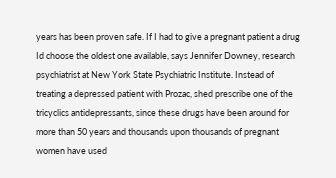years has been proven safe. If I had to give a pregnant patient a drug Id choose the oldest one available, says Jennifer Downey, research psychiatrist at New York State Psychiatric Institute. Instead of treating a depressed patient with Prozac, shed prescribe one of the tricyclics antidepressants, since these drugs have been around for more than 50 years and thousands upon thousands of pregnant women have used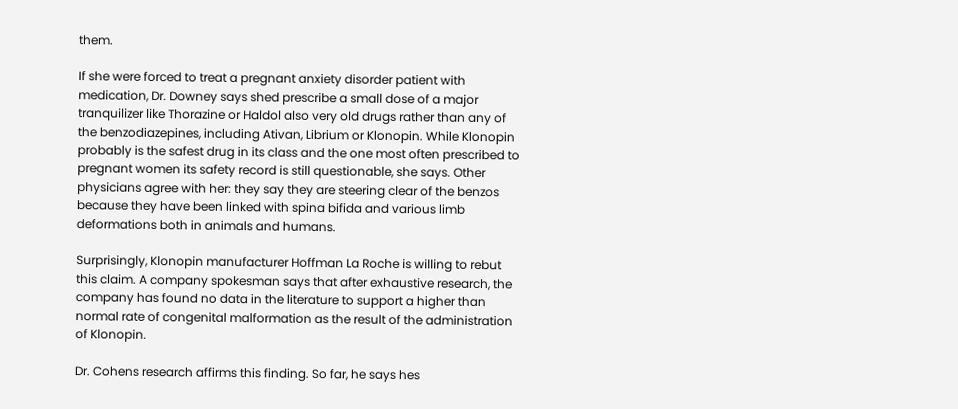them.

If she were forced to treat a pregnant anxiety disorder patient with medication, Dr. Downey says shed prescribe a small dose of a major tranquilizer like Thorazine or Haldol also very old drugs rather than any of the benzodiazepines, including Ativan, Librium or Klonopin. While Klonopin probably is the safest drug in its class and the one most often prescribed to pregnant women its safety record is still questionable, she says. Other physicians agree with her: they say they are steering clear of the benzos because they have been linked with spina bifida and various limb deformations both in animals and humans.

Surprisingly, Klonopin manufacturer Hoffman La Roche is willing to rebut this claim. A company spokesman says that after exhaustive research, the company has found no data in the literature to support a higher than normal rate of congenital malformation as the result of the administration of Klonopin.

Dr. Cohens research affirms this finding. So far, he says hes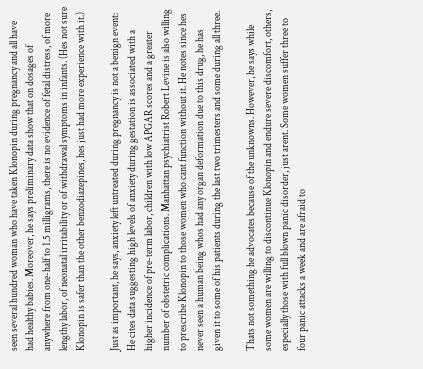seen several hundred woman who have taken Klonopin during pregnancy and all have had healthy babies. Moreover, he says preliminary data show that on dosages of anywhere from one-half to 1.5 milligrams, there is no evidence of fetal distress, of more lengthy labor, of neonatal irritability or of withdrawal symptoms in infants. (Hes not sure Klonopin is safer than the other benzodiazepines, hes just had more experience with it.)

Just as important, he says, anxiety left untreated during pregnancy is not a benign event: He cites data suggesting high levels of anxiety during gestation is associated with a higher incidence of pre-term labor, children with low APGAR scores and a greater number of obstetric complications. Manhattan psychiatrist Robert Levine is also willing to prescribe Klonopin to those women who cant function without it. He notes since hes never seen a human being whos had any organ deformation due to this drug, he has given it to some of his patients during the last two trimesters and some during all three.

Thats not something he advocates because of the unknowns. However, he says while some women are willing to discontinue Klonopin and endure severe discomfort, others, especially those with full blown panic disorder, just arent. Some women suffer three to four panic attacks a week and are afraid to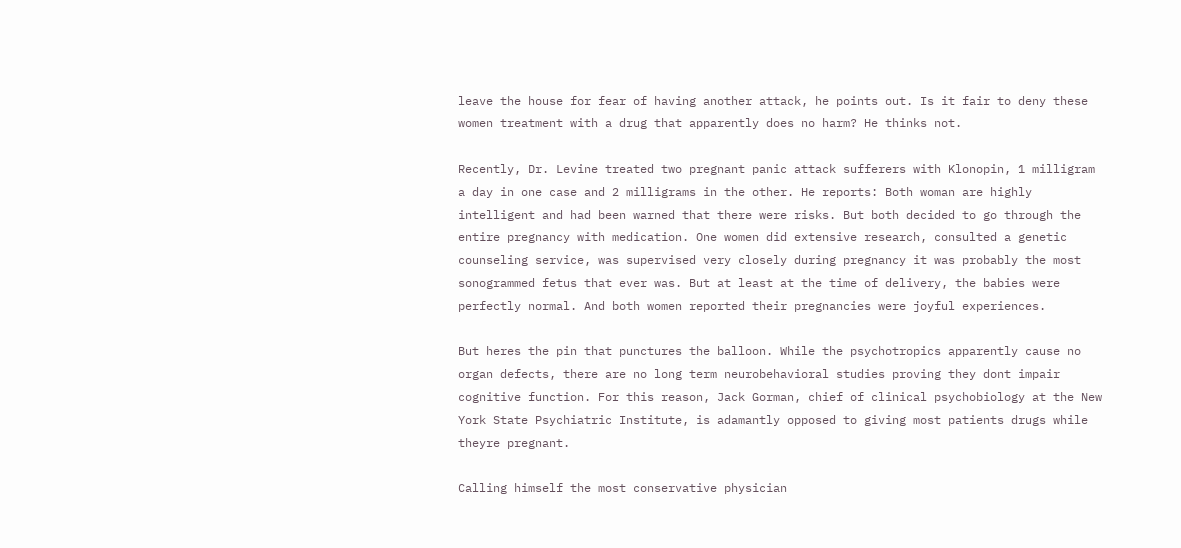leave the house for fear of having another attack, he points out. Is it fair to deny these women treatment with a drug that apparently does no harm? He thinks not.

Recently, Dr. Levine treated two pregnant panic attack sufferers with Klonopin, 1 milligram a day in one case and 2 milligrams in the other. He reports: Both woman are highly intelligent and had been warned that there were risks. But both decided to go through the entire pregnancy with medication. One women did extensive research, consulted a genetic counseling service, was supervised very closely during pregnancy it was probably the most sonogrammed fetus that ever was. But at least at the time of delivery, the babies were perfectly normal. And both women reported their pregnancies were joyful experiences.

But heres the pin that punctures the balloon. While the psychotropics apparently cause no organ defects, there are no long term neurobehavioral studies proving they dont impair cognitive function. For this reason, Jack Gorman, chief of clinical psychobiology at the New York State Psychiatric Institute, is adamantly opposed to giving most patients drugs while theyre pregnant.

Calling himself the most conservative physician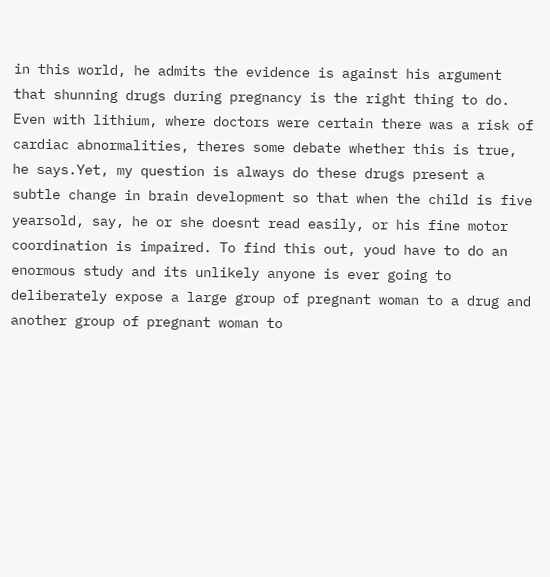in this world, he admits the evidence is against his argument that shunning drugs during pregnancy is the right thing to do. Even with lithium, where doctors were certain there was a risk of cardiac abnormalities, theres some debate whether this is true, he says.Yet, my question is always do these drugs present a subtle change in brain development so that when the child is five yearsold, say, he or she doesnt read easily, or his fine motor coordination is impaired. To find this out, youd have to do an enormous study and its unlikely anyone is ever going to deliberately expose a large group of pregnant woman to a drug and another group of pregnant woman to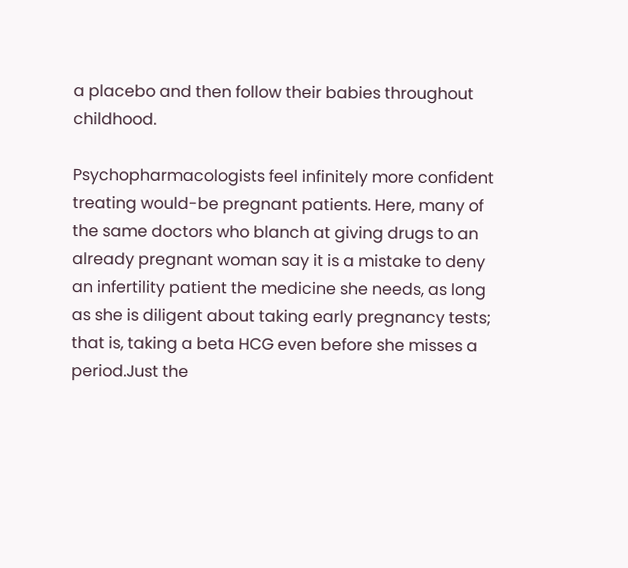a placebo and then follow their babies throughout childhood.

Psychopharmacologists feel infinitely more confident treating would-be pregnant patients. Here, many of the same doctors who blanch at giving drugs to an already pregnant woman say it is a mistake to deny an infertility patient the medicine she needs, as long as she is diligent about taking early pregnancy tests; that is, taking a beta HCG even before she misses a period.Just the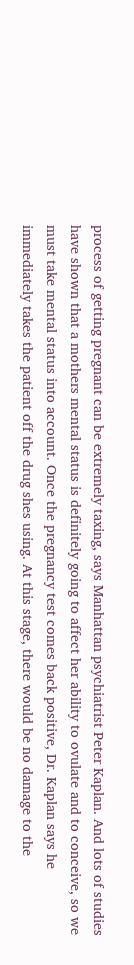process of getting pregnant can be extremely taxing, says Manhattan psychiatrist Peter Kaplan. And lots of studies have shown that a mothers mental status is definitely going to affect her ability to ovulate and to conceive, so we must take mental status into account. Once the pregnancy test comes back positive, Dr. Kaplan says he immediately takes the patient off the drug shes using. At this stage, there would be no damage to the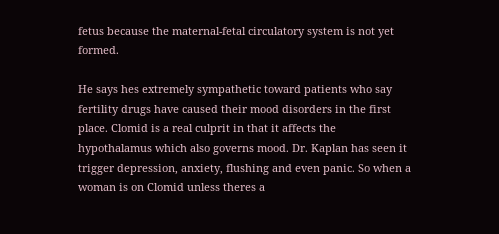fetus because the maternal-fetal circulatory system is not yet formed.

He says hes extremely sympathetic toward patients who say fertility drugs have caused their mood disorders in the first place. Clomid is a real culprit in that it affects the hypothalamus which also governs mood. Dr. Kaplan has seen it trigger depression, anxiety, flushing and even panic. So when a woman is on Clomid unless theres a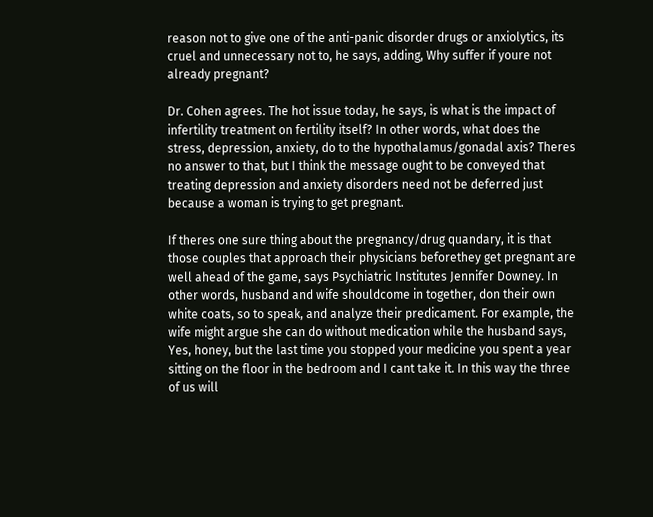reason not to give one of the anti-panic disorder drugs or anxiolytics, its cruel and unnecessary not to, he says, adding, Why suffer if youre not already pregnant?

Dr. Cohen agrees. The hot issue today, he says, is what is the impact of infertility treatment on fertility itself? In other words, what does the stress, depression, anxiety, do to the hypothalamus/gonadal axis? Theres no answer to that, but I think the message ought to be conveyed that treating depression and anxiety disorders need not be deferred just because a woman is trying to get pregnant.

If theres one sure thing about the pregnancy/drug quandary, it is that those couples that approach their physicians beforethey get pregnant are well ahead of the game, says Psychiatric Institutes Jennifer Downey. In other words, husband and wife shouldcome in together, don their own white coats, so to speak, and analyze their predicament. For example, the wife might argue she can do without medication while the husband says, Yes, honey, but the last time you stopped your medicine you spent a year sitting on the floor in the bedroom and I cant take it. In this way the three of us will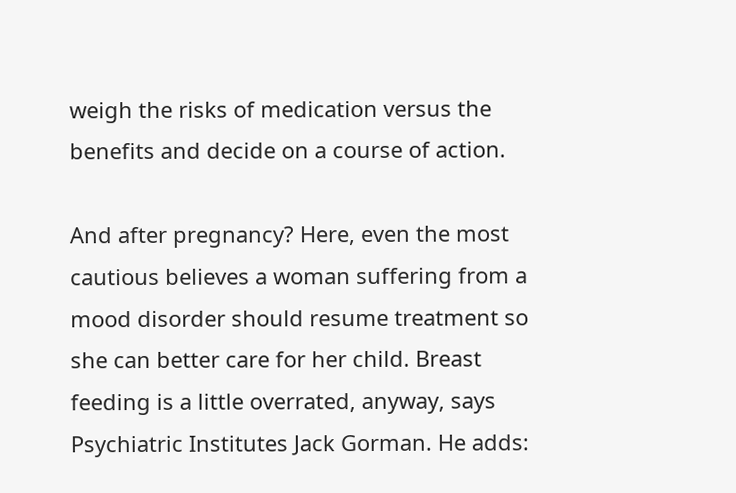weigh the risks of medication versus the benefits and decide on a course of action.

And after pregnancy? Here, even the most cautious believes a woman suffering from a mood disorder should resume treatment so she can better care for her child. Breast feeding is a little overrated, anyway, says Psychiatric Institutes Jack Gorman. He adds: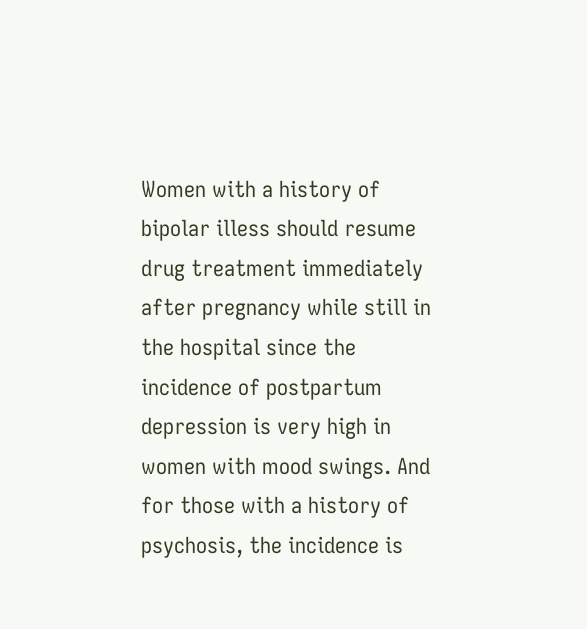Women with a history of bipolar illess should resume drug treatment immediately after pregnancy while still in the hospital since the incidence of postpartum depression is very high in women with mood swings. And for those with a history of psychosis, the incidence is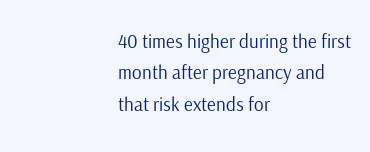40 times higher during the first month after pregnancy and that risk extends for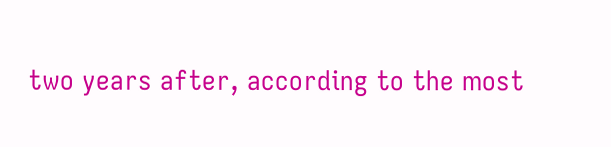two years after, according to the most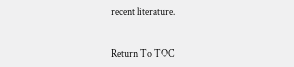recent literature.


Return To TOC